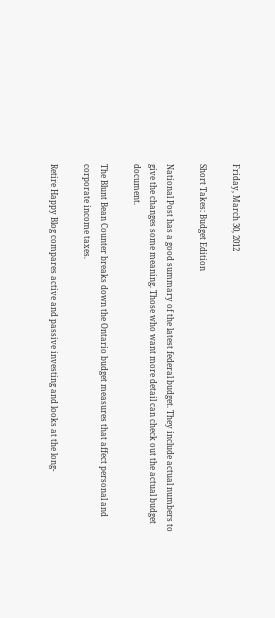Friday, March 30, 2012

Short Takes: Budget Edition

National Post has a good summary of the latest federal budget. They include actual numbers to give the changes some meaning. Those who want more detail can check out the actual budget document.

The Blunt Bean Counter breaks down the Ontario budget measures that affect personal and corporate income taxes.

Retire Happy Blog compares active and passive investing and looks at the long-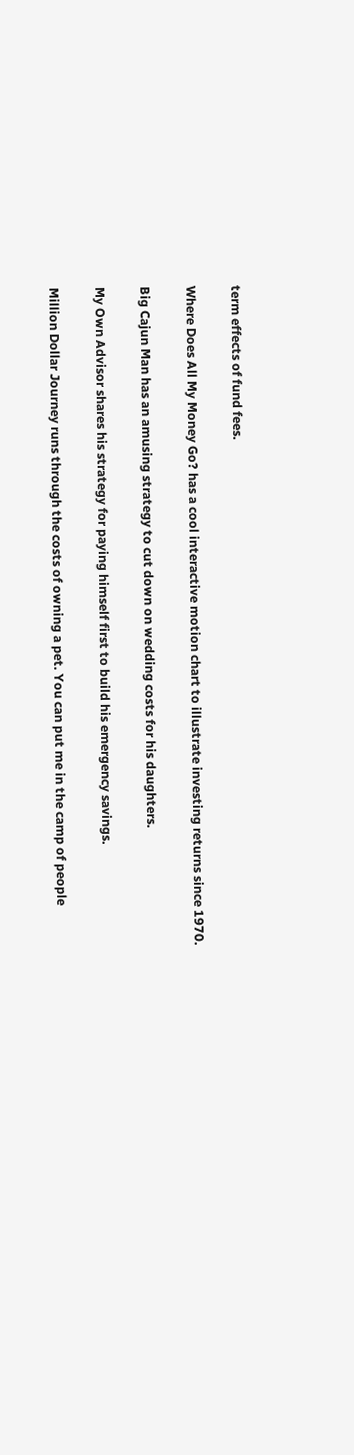term effects of fund fees.

Where Does All My Money Go? has a cool interactive motion chart to illustrate investing returns since 1970.

Big Cajun Man has an amusing strategy to cut down on wedding costs for his daughters.

My Own Advisor shares his strategy for paying himself first to build his emergency savings.

Million Dollar Journey runs through the costs of owning a pet. You can put me in the camp of people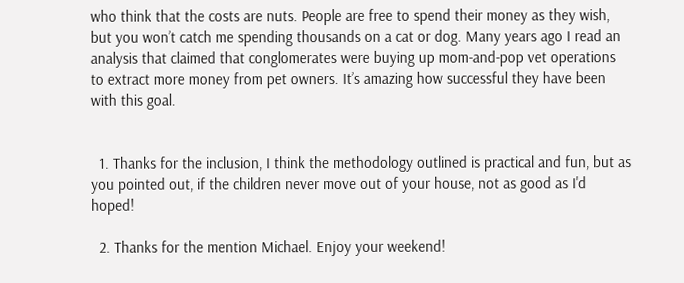who think that the costs are nuts. People are free to spend their money as they wish, but you won’t catch me spending thousands on a cat or dog. Many years ago I read an analysis that claimed that conglomerates were buying up mom-and-pop vet operations to extract more money from pet owners. It’s amazing how successful they have been with this goal.


  1. Thanks for the inclusion, I think the methodology outlined is practical and fun, but as you pointed out, if the children never move out of your house, not as good as I'd hoped!

  2. Thanks for the mention Michael. Enjoy your weekend!